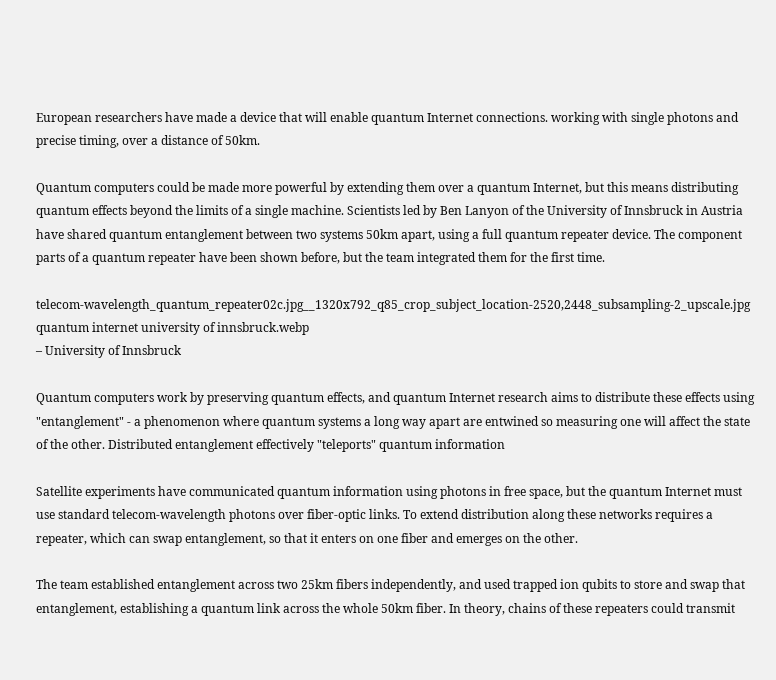European researchers have made a device that will enable quantum Internet connections. working with single photons and precise timing, over a distance of 50km.

Quantum computers could be made more powerful by extending them over a quantum Internet, but this means distributing quantum effects beyond the limits of a single machine. Scientists led by Ben Lanyon of the University of Innsbruck in Austria have shared quantum entanglement between two systems 50km apart, using a full quantum repeater device. The component parts of a quantum repeater have been shown before, but the team integrated them for the first time.

telecom-wavelength_quantum_repeater02c.jpg__1320x792_q85_crop_subject_location-2520,2448_subsampling-2_upscale.jpg quantum internet university of innsbruck.webp
– University of Innsbruck

Quantum computers work by preserving quantum effects, and quantum Internet research aims to distribute these effects using "entanglement" - a phenomenon where quantum systems a long way apart are entwined so measuring one will affect the state of the other. Distributed entanglement effectively "teleports" quantum information

Satellite experiments have communicated quantum information using photons in free space, but the quantum Internet must use standard telecom-wavelength photons over fiber-optic links. To extend distribution along these networks requires a repeater, which can swap entanglement, so that it enters on one fiber and emerges on the other.

The team established entanglement across two 25km fibers independently, and used trapped ion qubits to store and swap that entanglement, establishing a quantum link across the whole 50km fiber. In theory, chains of these repeaters could transmit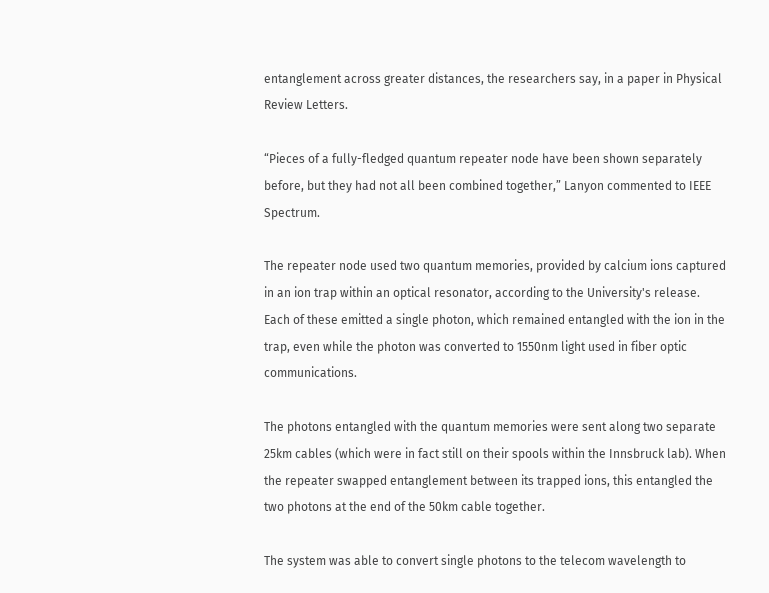entanglement across greater distances, the researchers say, in a paper in Physical Review Letters.

“Pieces of a fully-fledged quantum repeater node have been shown separately before, but they had not all been combined together,” Lanyon commented to IEEE Spectrum.

The repeater node used two quantum memories, provided by calcium ions captured in an ion trap within an optical resonator, according to the University's release. Each of these emitted a single photon, which remained entangled with the ion in the trap, even while the photon was converted to 1550nm light used in fiber optic communications.

The photons entangled with the quantum memories were sent along two separate 25km cables (which were in fact still on their spools within the Innsbruck lab). When the repeater swapped entanglement between its trapped ions, this entangled the two photons at the end of the 50km cable together.

The system was able to convert single photons to the telecom wavelength to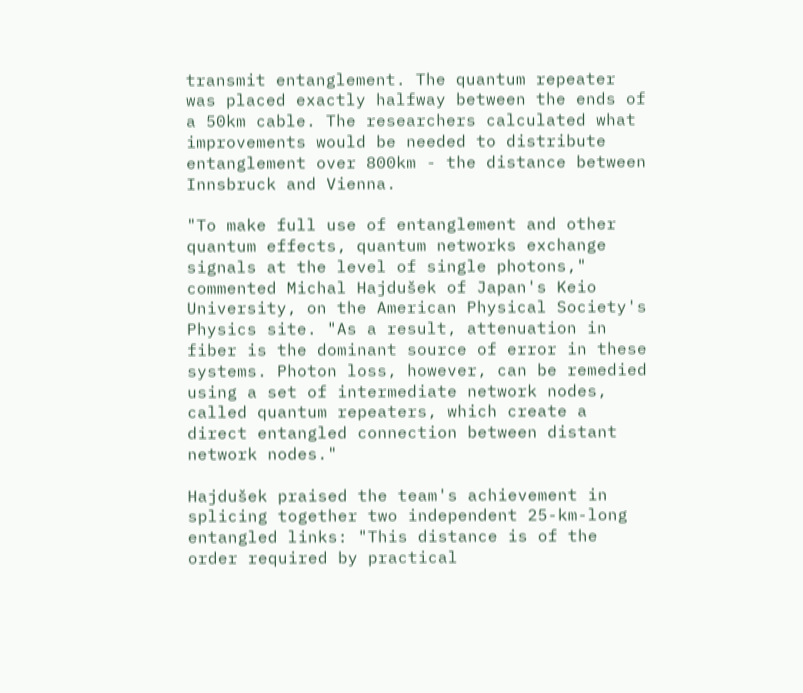transmit entanglement. The quantum repeater was placed exactly halfway between the ends of a 50km cable. The researchers calculated what improvements would be needed to distribute entanglement over 800km - the distance between Innsbruck and Vienna.

"To make full use of entanglement and other quantum effects, quantum networks exchange signals at the level of single photons," commented Michal Hajdušek of Japan's Keio University, on the American Physical Society's Physics site. "As a result, attenuation in fiber is the dominant source of error in these systems. Photon loss, however, can be remedied using a set of intermediate network nodes, called quantum repeaters, which create a direct entangled connection between distant network nodes."

Hajdušek praised the team's achievement in splicing together two independent 25-km-long entangled links: "This distance is of the order required by practical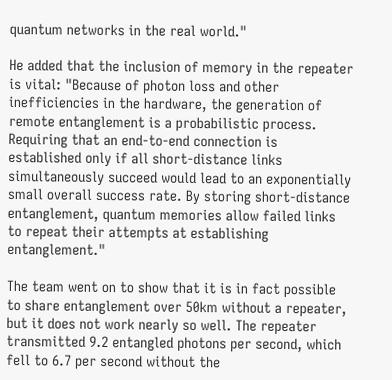quantum networks in the real world."

He added that the inclusion of memory in the repeater is vital: "Because of photon loss and other inefficiencies in the hardware, the generation of remote entanglement is a probabilistic process. Requiring that an end-to-end connection is established only if all short-distance links simultaneously succeed would lead to an exponentially small overall success rate. By storing short-distance entanglement, quantum memories allow failed links to repeat their attempts at establishing entanglement."

The team went on to show that it is in fact possible to share entanglement over 50km without a repeater, but it does not work nearly so well. The repeater transmitted 9.2 entangled photons per second, which fell to 6.7 per second without the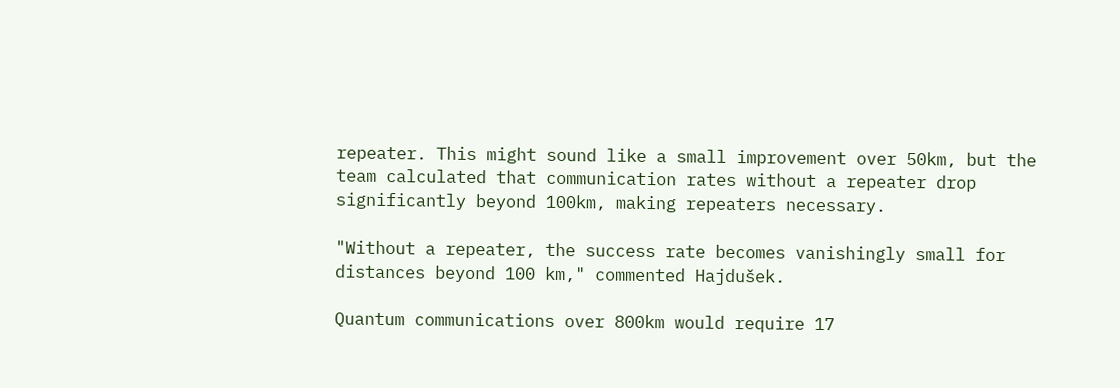repeater. This might sound like a small improvement over 50km, but the team calculated that communication rates without a repeater drop significantly beyond 100km, making repeaters necessary.

"Without a repeater, the success rate becomes vanishingly small for distances beyond 100 km," commented Hajdušek.

Quantum communications over 800km would require 17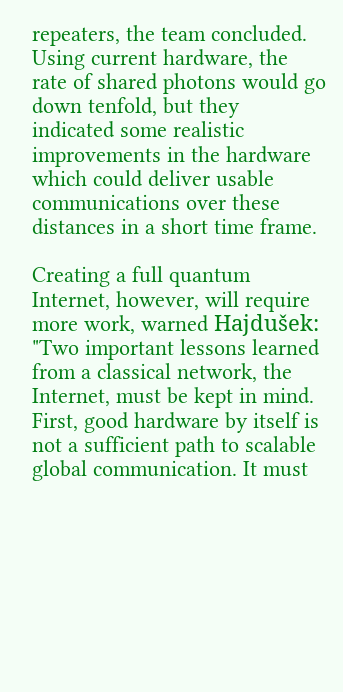repeaters, the team concluded. Using current hardware, the rate of shared photons would go down tenfold, but they indicated some realistic improvements in the hardware which could deliver usable communications over these distances in a short time frame.

Creating a full quantum Internet, however, will require more work, warned Hajdušek: "Two important lessons learned from a classical network, the Internet, must be kept in mind. First, good hardware by itself is not a sufficient path to scalable global communication. It must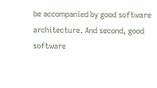be accompanied by good software architecture. And second, good software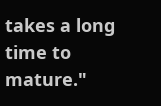takes a long time to mature."